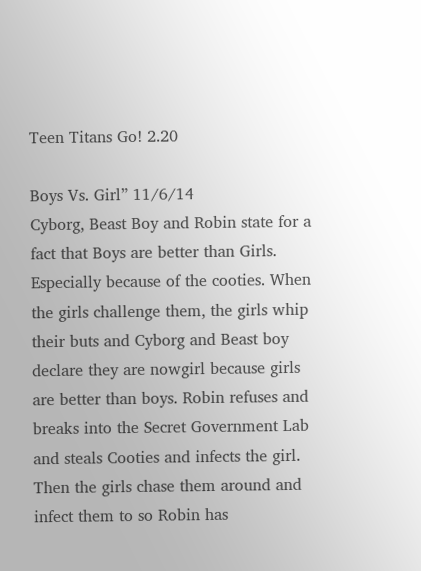Teen Titans Go! 2.20

Boys Vs. Girl” 11/6/14
Cyborg, Beast Boy and Robin state for a fact that Boys are better than Girls. Especially because of the cooties. When the girls challenge them, the girls whip their buts and Cyborg and Beast boy declare they are nowgirl because girls are better than boys. Robin refuses and breaks into the Secret Government Lab and steals Cooties and infects the girl. Then the girls chase them around and infect them to so Robin has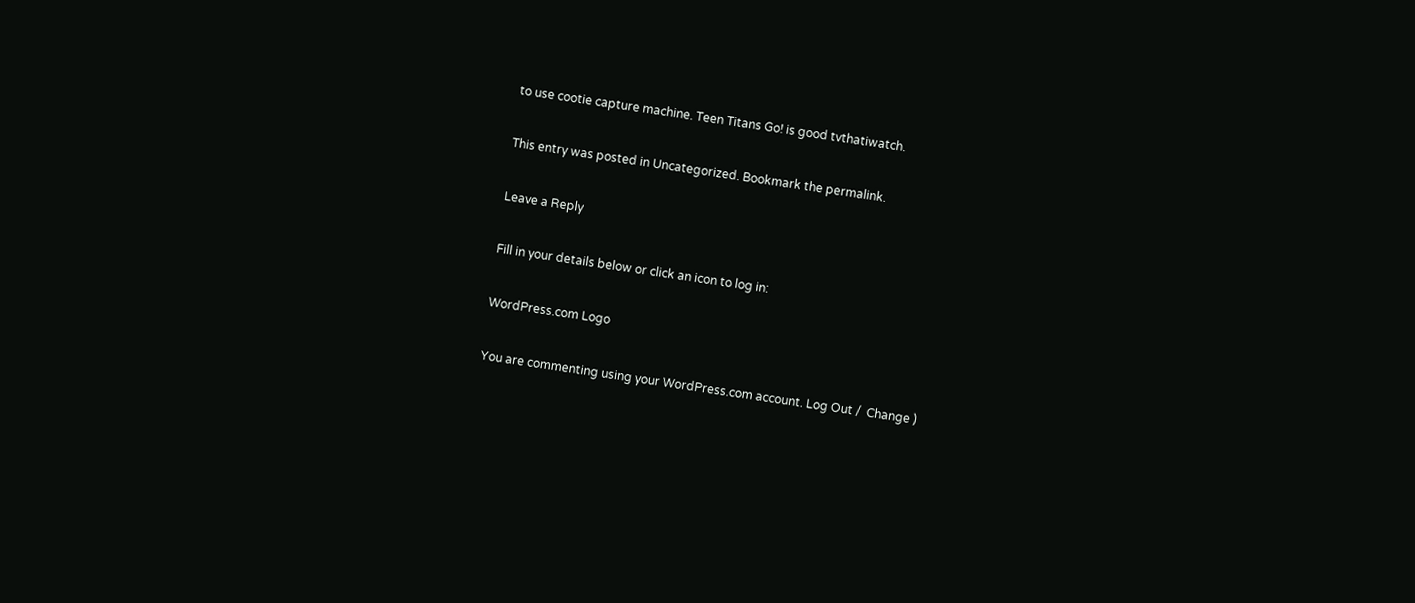to use cootie capture machine. Teen Titans Go! is good tvthatiwatch.

This entry was posted in Uncategorized. Bookmark the permalink.

Leave a Reply

Fill in your details below or click an icon to log in:

WordPress.com Logo

You are commenting using your WordPress.com account. Log Out /  Change )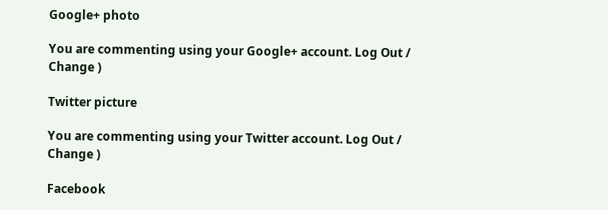Google+ photo

You are commenting using your Google+ account. Log Out /  Change )

Twitter picture

You are commenting using your Twitter account. Log Out /  Change )

Facebook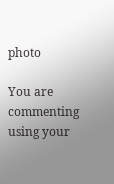photo

You are commenting using your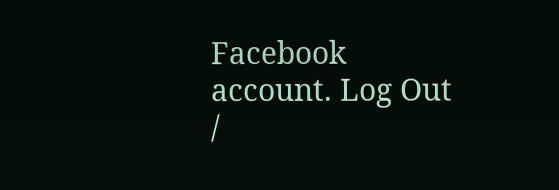Facebook account. Log Out /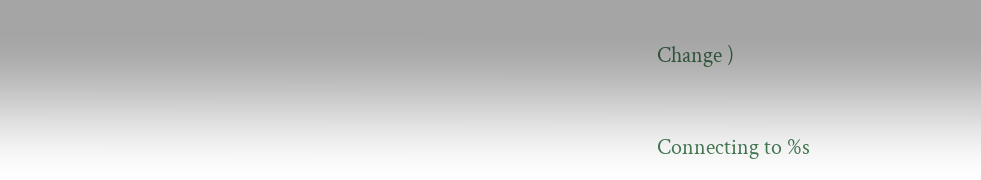Change )


Connecting to %s